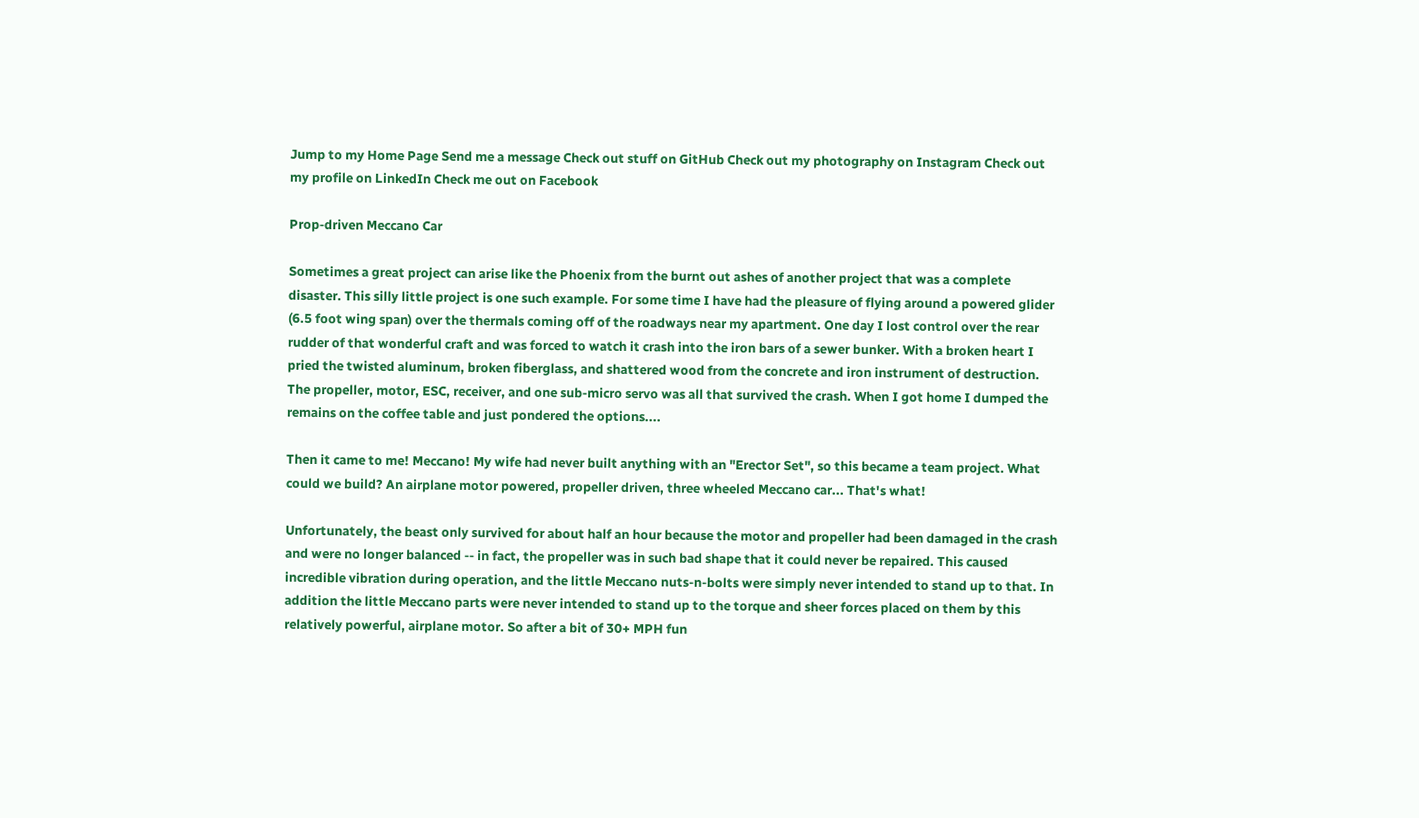Jump to my Home Page Send me a message Check out stuff on GitHub Check out my photography on Instagram Check out my profile on LinkedIn Check me out on Facebook

Prop-driven Meccano Car

Sometimes a great project can arise like the Phoenix from the burnt out ashes of another project that was a complete disaster. This silly little project is one such example. For some time I have had the pleasure of flying around a powered glider (6.5 foot wing span) over the thermals coming off of the roadways near my apartment. One day I lost control over the rear rudder of that wonderful craft and was forced to watch it crash into the iron bars of a sewer bunker. With a broken heart I pried the twisted aluminum, broken fiberglass, and shattered wood from the concrete and iron instrument of destruction. The propeller, motor, ESC, receiver, and one sub-micro servo was all that survived the crash. When I got home I dumped the remains on the coffee table and just pondered the options....

Then it came to me! Meccano! My wife had never built anything with an "Erector Set", so this became a team project. What could we build? An airplane motor powered, propeller driven, three wheeled Meccano car... That's what!

Unfortunately, the beast only survived for about half an hour because the motor and propeller had been damaged in the crash and were no longer balanced -- in fact, the propeller was in such bad shape that it could never be repaired. This caused incredible vibration during operation, and the little Meccano nuts-n-bolts were simply never intended to stand up to that. In addition the little Meccano parts were never intended to stand up to the torque and sheer forces placed on them by this relatively powerful, airplane motor. So after a bit of 30+ MPH fun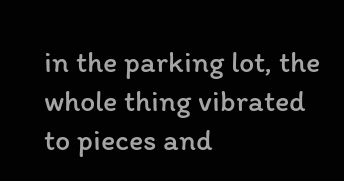in the parking lot, the whole thing vibrated to pieces and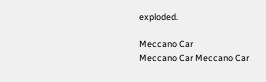exploded.

Meccano Car
Meccano Car Meccano Car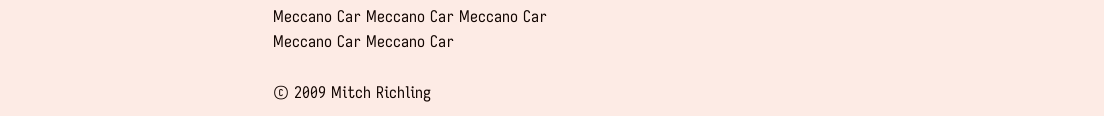Meccano Car Meccano Car Meccano Car
Meccano Car Meccano Car

© 2009 Mitch Richling